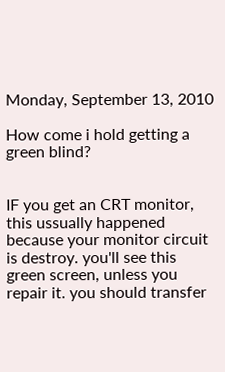Monday, September 13, 2010

How come i hold getting a green blind?


IF you get an CRT monitor, this ussually happened because your monitor circuit is destroy. you'll see this green screen, unless you repair it. you should transfer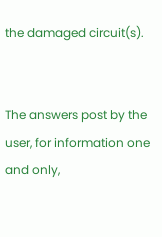the damaged circuit(s).


The answers post by the user, for information one and only,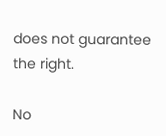does not guarantee the right.

No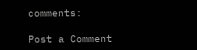comments:

Post a Comment